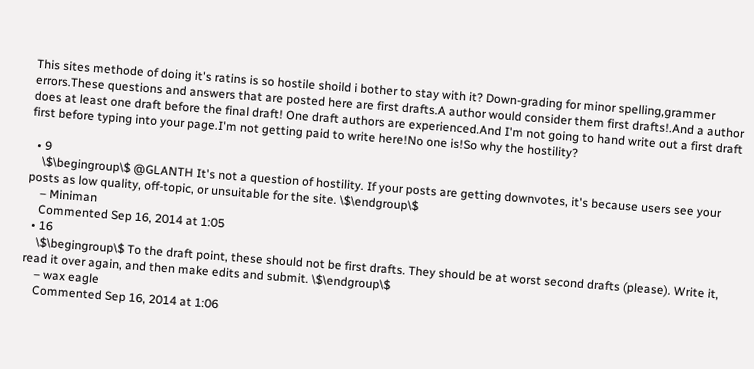This sites methode of doing it's ratins is so hostile shoild i bother to stay with it? Down-grading for minor spelling,grammer errors.These questions and answers that are posted here are first drafts.A author would consider them first drafts!.And a author does at least one draft before the final draft! One draft authors are experienced.And I'm not going to hand write out a first draft first before typing into your page.I'm not getting paid to write here!No one is!So why the hostility?

  • 9
    \$\begingroup\$ @GLANTH It's not a question of hostility. If your posts are getting downvotes, it's because users see your posts as low quality, off-topic, or unsuitable for the site. \$\endgroup\$
    – Miniman
    Commented Sep 16, 2014 at 1:05
  • 16
    \$\begingroup\$ To the draft point, these should not be first drafts. They should be at worst second drafts (please). Write it, read it over again, and then make edits and submit. \$\endgroup\$
    – wax eagle
    Commented Sep 16, 2014 at 1:06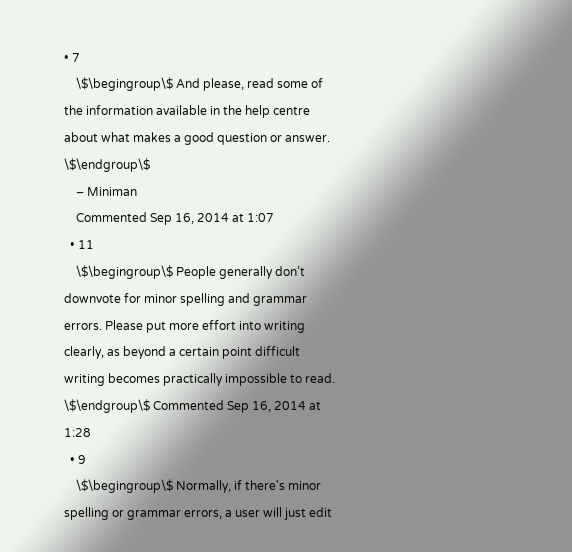• 7
    \$\begingroup\$ And please, read some of the information available in the help centre about what makes a good question or answer. \$\endgroup\$
    – Miniman
    Commented Sep 16, 2014 at 1:07
  • 11
    \$\begingroup\$ People generally don’t downvote for minor spelling and grammar errors. Please put more effort into writing clearly, as beyond a certain point difficult writing becomes practically impossible to read. \$\endgroup\$ Commented Sep 16, 2014 at 1:28
  • 9
    \$\begingroup\$ Normally, if there's minor spelling or grammar errors, a user will just edit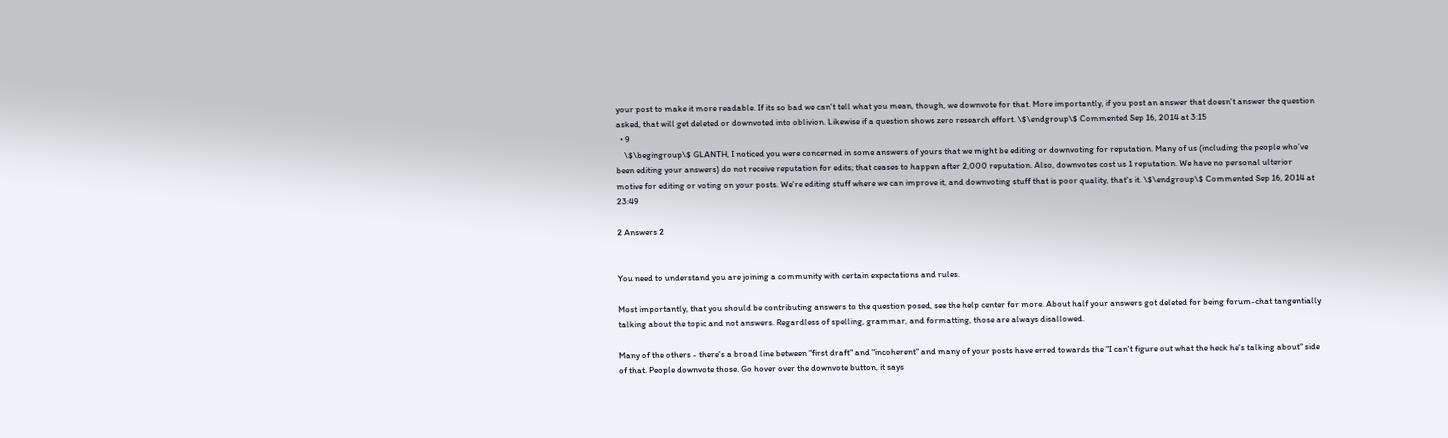your post to make it more readable. If its so bad we can't tell what you mean, though, we downvote for that. More importantly, if you post an answer that doesn't answer the question asked, that will get deleted or downvoted into oblivion. Likewise if a question shows zero research effort. \$\endgroup\$ Commented Sep 16, 2014 at 3:15
  • 9
    \$\begingroup\$ GLANTH, I noticed you were concerned in some answers of yours that we might be editing or downvoting for reputation. Many of us (including the people who've been editing your answers) do not receive reputation for edits; that ceases to happen after 2,000 reputation. Also, downvotes cost us 1 reputation. We have no personal ulterior motive for editing or voting on your posts. We're editing stuff where we can improve it, and downvoting stuff that is poor quality, that's it. \$\endgroup\$ Commented Sep 16, 2014 at 23:49

2 Answers 2


You need to understand you are joining a community with certain expectations and rules.

Most importantly, that you should be contributing answers to the question posed, see the help center for more. About half your answers got deleted for being forum-chat tangentially talking about the topic and not answers. Regardless of spelling, grammar, and formatting, those are always disallowed.

Many of the others - there's a broad line between "first draft" and "incoherent" and many of your posts have erred towards the "I can't figure out what the heck he's talking about" side of that. People downvote those. Go hover over the downvote button, it says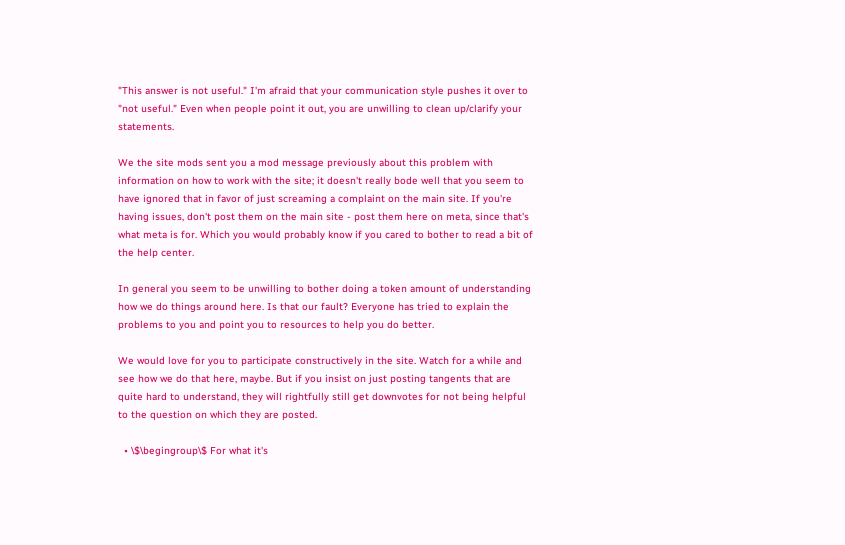"This answer is not useful." I'm afraid that your communication style pushes it over to "not useful." Even when people point it out, you are unwilling to clean up/clarify your statements.

We the site mods sent you a mod message previously about this problem with information on how to work with the site; it doesn't really bode well that you seem to have ignored that in favor of just screaming a complaint on the main site. If you're having issues, don't post them on the main site - post them here on meta, since that's what meta is for. Which you would probably know if you cared to bother to read a bit of the help center.

In general you seem to be unwilling to bother doing a token amount of understanding how we do things around here. Is that our fault? Everyone has tried to explain the problems to you and point you to resources to help you do better.

We would love for you to participate constructively in the site. Watch for a while and see how we do that here, maybe. But if you insist on just posting tangents that are quite hard to understand, they will rightfully still get downvotes for not being helpful to the question on which they are posted.

  • \$\begingroup\$ For what it's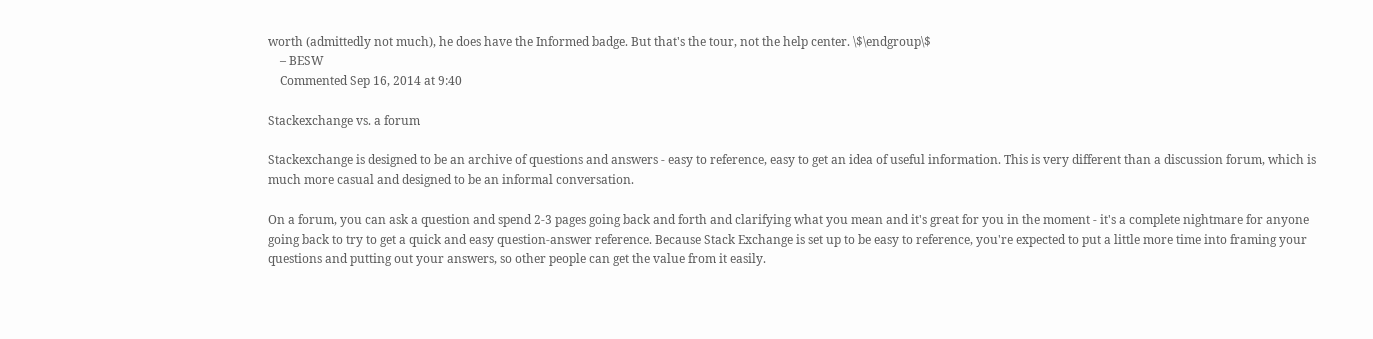worth (admittedly not much), he does have the Informed badge. But that's the tour, not the help center. \$\endgroup\$
    – BESW
    Commented Sep 16, 2014 at 9:40

Stackexchange vs. a forum

Stackexchange is designed to be an archive of questions and answers - easy to reference, easy to get an idea of useful information. This is very different than a discussion forum, which is much more casual and designed to be an informal conversation.

On a forum, you can ask a question and spend 2-3 pages going back and forth and clarifying what you mean and it's great for you in the moment - it's a complete nightmare for anyone going back to try to get a quick and easy question-answer reference. Because Stack Exchange is set up to be easy to reference, you're expected to put a little more time into framing your questions and putting out your answers, so other people can get the value from it easily.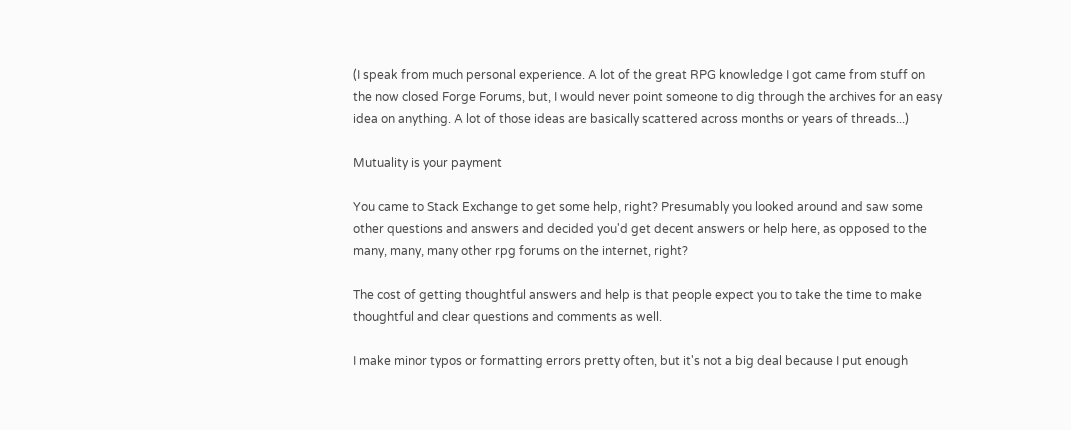(I speak from much personal experience. A lot of the great RPG knowledge I got came from stuff on the now closed Forge Forums, but, I would never point someone to dig through the archives for an easy idea on anything. A lot of those ideas are basically scattered across months or years of threads...)

Mutuality is your payment

You came to Stack Exchange to get some help, right? Presumably you looked around and saw some other questions and answers and decided you'd get decent answers or help here, as opposed to the many, many, many other rpg forums on the internet, right?

The cost of getting thoughtful answers and help is that people expect you to take the time to make thoughtful and clear questions and comments as well.

I make minor typos or formatting errors pretty often, but it's not a big deal because I put enough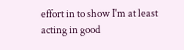effort in to show I'm at least acting in good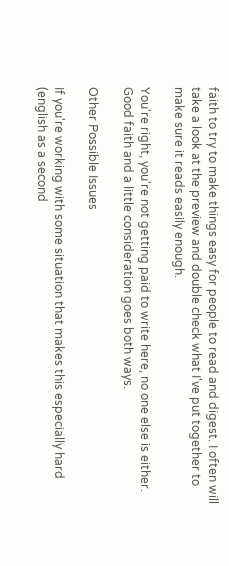faith to try to make things easy for people to read and digest. I often will take a look at the preview and double check what I've put together to make sure it reads easily enough.

You're right, you're not getting paid to write here, no one else is either. Good faith and a little consideration goes both ways.

Other Possible Issues

If you're working with some situation that makes this especially hard (english as a second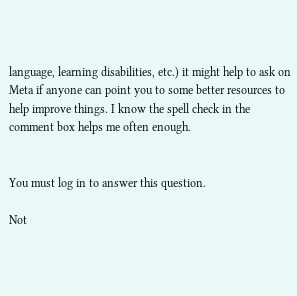language, learning disabilities, etc.) it might help to ask on Meta if anyone can point you to some better resources to help improve things. I know the spell check in the comment box helps me often enough.


You must log in to answer this question.

Not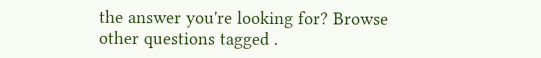the answer you're looking for? Browse other questions tagged .